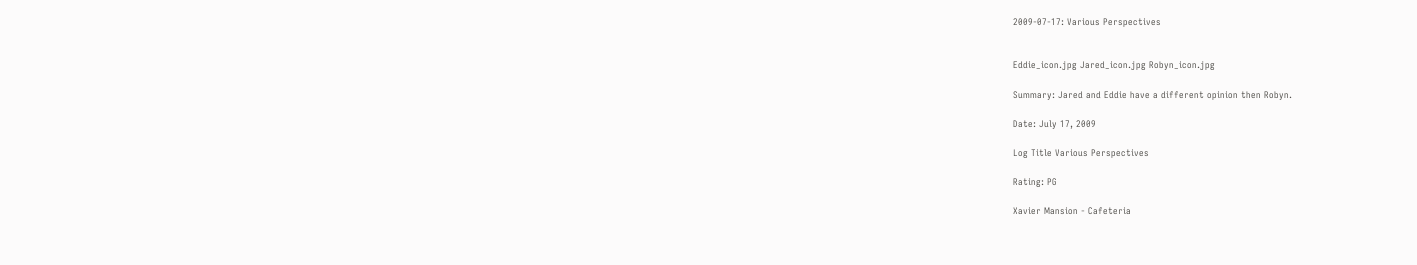2009-07-17: Various Perspectives


Eddie_icon.jpg Jared_icon.jpg Robyn_icon.jpg

Summary: Jared and Eddie have a different opinion then Robyn.

Date: July 17, 2009

Log Title Various Perspectives

Rating: PG

Xavier Mansion - Cafeteria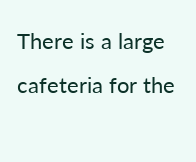There is a large cafeteria for the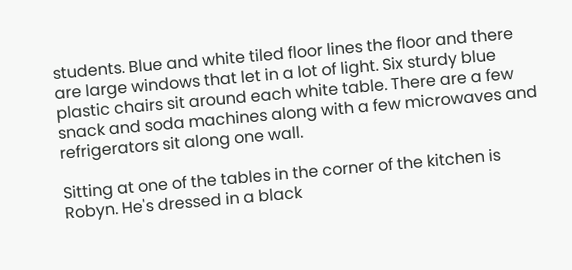students. Blue and white tiled floor lines the floor and there are large windows that let in a lot of light. Six sturdy blue plastic chairs sit around each white table. There are a few snack and soda machines along with a few microwaves and refrigerators sit along one wall.

Sitting at one of the tables in the corner of the kitchen is Robyn. He's dressed in a black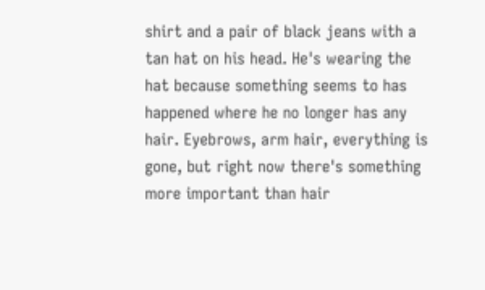shirt and a pair of black jeans with a tan hat on his head. He's wearing the hat because something seems to has happened where he no longer has any hair. Eyebrows, arm hair, everything is gone, but right now there's something more important than hair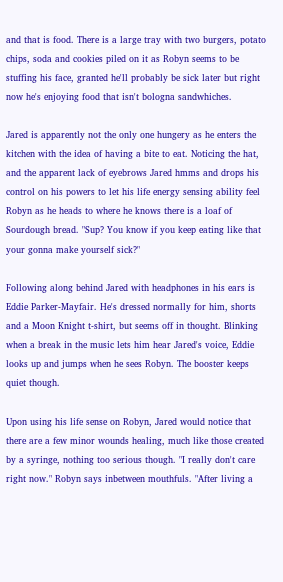and that is food. There is a large tray with two burgers, potato chips, soda and cookies piled on it as Robyn seems to be stuffing his face, granted he'll probably be sick later but right now he's enjoying food that isn't bologna sandwhiches.

Jared is apparently not the only one hungery as he enters the kitchen with the idea of having a bite to eat. Noticing the hat, and the apparent lack of eyebrows Jared hmms and drops his control on his powers to let his life energy sensing ability feel Robyn as he heads to where he knows there is a loaf of Sourdough bread. "Sup? You know if you keep eating like that your gonna make yourself sick?"

Following along behind Jared with headphones in his ears is Eddie Parker-Mayfair. He's dressed normally for him, shorts and a Moon Knight t-shirt, but seems off in thought. Blinking when a break in the music lets him hear Jared's voice, Eddie looks up and jumps when he sees Robyn. The booster keeps quiet though.

Upon using his life sense on Robyn, Jared would notice that there are a few minor wounds healing, much like those created by a syringe, nothing too serious though. "I really don't care right now." Robyn says inbetween mouthfuls. "After living a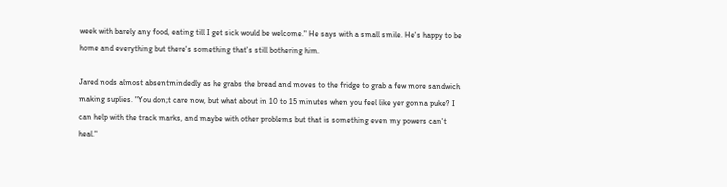week with barely any food, eating till I get sick would be welcome." He says with a small smile. He's happy to be home and everything but there's something that's still bothering him.

Jared nods almost absentmindedly as he grabs the bread and moves to the fridge to grab a few more sandwich making suplies. "You don;t care now, but what about in 10 to 15 minutes when you feel like yer gonna puke? I can help with the track marks, and maybe with other problems but that is something even my powers can't heal."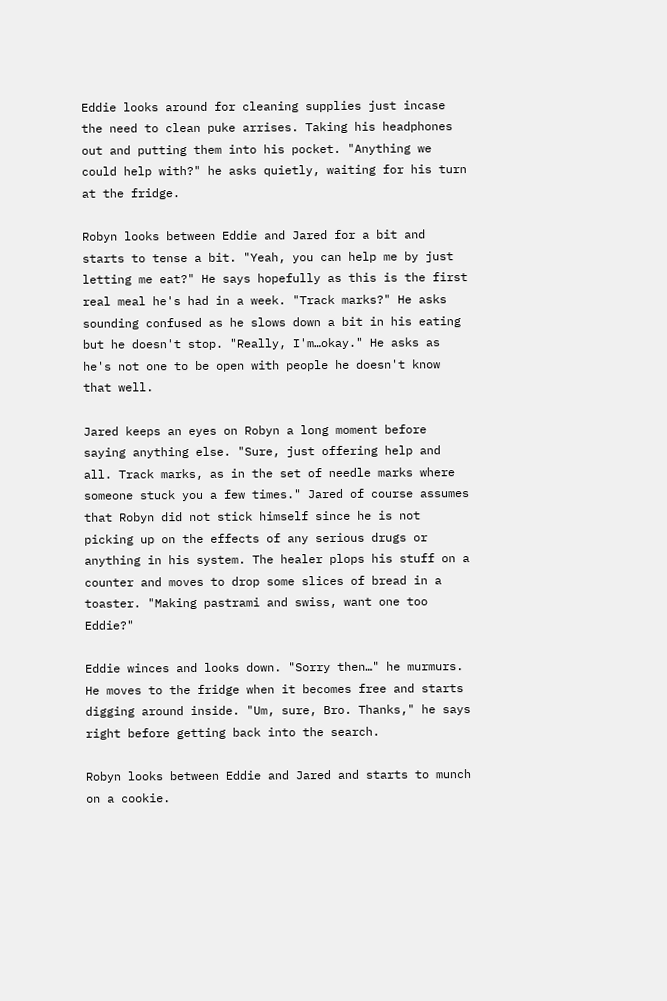Eddie looks around for cleaning supplies just incase the need to clean puke arrises. Taking his headphones out and putting them into his pocket. "Anything we could help with?" he asks quietly, waiting for his turn at the fridge.

Robyn looks between Eddie and Jared for a bit and starts to tense a bit. "Yeah, you can help me by just letting me eat?" He says hopefully as this is the first real meal he's had in a week. "Track marks?" He asks sounding confused as he slows down a bit in his eating but he doesn't stop. "Really, I'm…okay." He asks as he's not one to be open with people he doesn't know that well.

Jared keeps an eyes on Robyn a long moment before saying anything else. "Sure, just offering help and all. Track marks, as in the set of needle marks where someone stuck you a few times." Jared of course assumes that Robyn did not stick himself since he is not picking up on the effects of any serious drugs or anything in his system. The healer plops his stuff on a counter and moves to drop some slices of bread in a toaster. "Making pastrami and swiss, want one too Eddie?"

Eddie winces and looks down. "Sorry then…" he murmurs. He moves to the fridge when it becomes free and starts digging around inside. "Um, sure, Bro. Thanks," he says right before getting back into the search.

Robyn looks between Eddie and Jared and starts to munch on a cookie.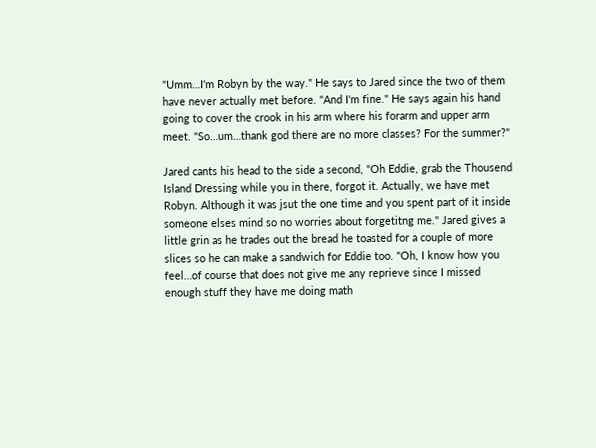"Umm…I'm Robyn by the way." He says to Jared since the two of them have never actually met before. "And I'm fine." He says again his hand going to cover the crook in his arm where his forarm and upper arm meet. "So…um…thank god there are no more classes? For the summer?"

Jared cants his head to the side a second, "Oh Eddie, grab the Thousend Island Dressing while you in there, forgot it. Actually, we have met Robyn. Although it was jsut the one time and you spent part of it inside someone elses mind so no worries about forgetitng me." Jared gives a little grin as he trades out the bread he toasted for a couple of more slices so he can make a sandwich for Eddie too. "Oh, I know how you feel…of course that does not give me any reprieve since I missed enough stuff they have me doing math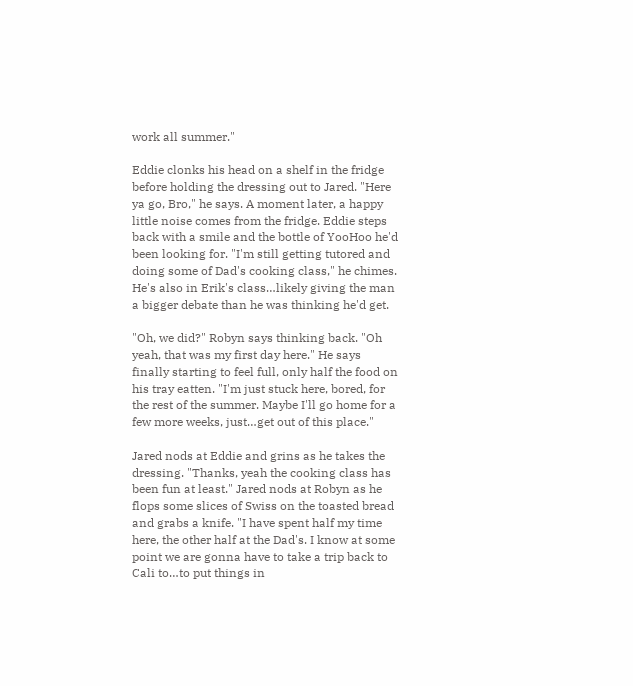work all summer."

Eddie clonks his head on a shelf in the fridge before holding the dressing out to Jared. "Here ya go, Bro," he says. A moment later, a happy little noise comes from the fridge. Eddie steps back with a smile and the bottle of YooHoo he'd been looking for. "I'm still getting tutored and doing some of Dad's cooking class," he chimes. He's also in Erik's class…likely giving the man a bigger debate than he was thinking he'd get.

"Oh, we did?" Robyn says thinking back. "Oh yeah, that was my first day here." He says finally starting to feel full, only half the food on his tray eatten. "I'm just stuck here, bored, for the rest of the summer. Maybe I'll go home for a few more weeks, just…get out of this place."

Jared nods at Eddie and grins as he takes the dressing. "Thanks, yeah the cooking class has been fun at least." Jared nods at Robyn as he flops some slices of Swiss on the toasted bread and grabs a knife. "I have spent half my time here, the other half at the Dad's. I know at some point we are gonna have to take a trip back to Cali to…to put things in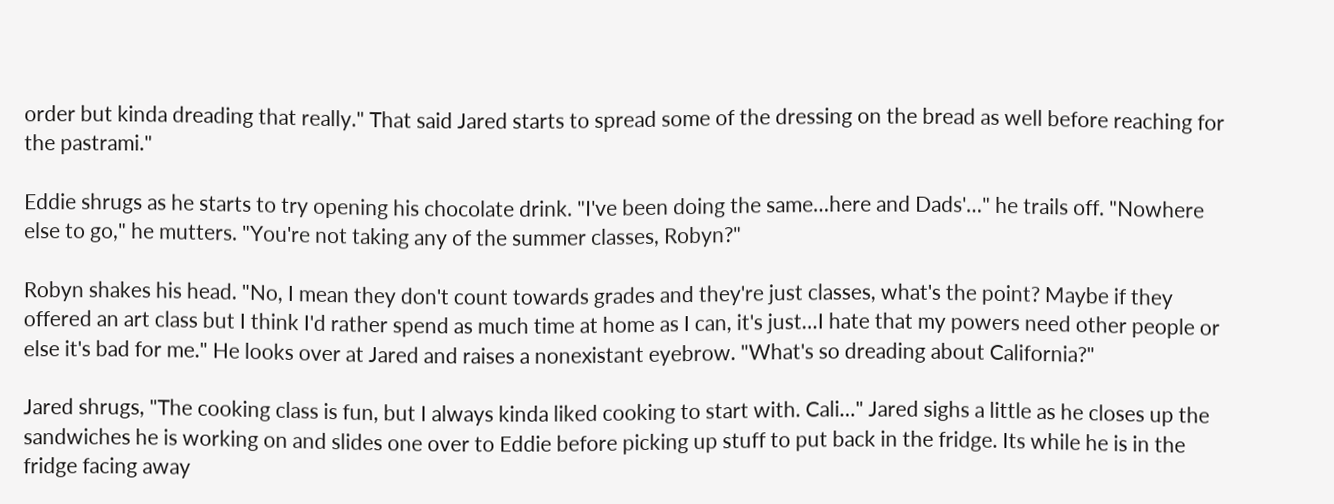order but kinda dreading that really." That said Jared starts to spread some of the dressing on the bread as well before reaching for the pastrami."

Eddie shrugs as he starts to try opening his chocolate drink. "I've been doing the same…here and Dads'…" he trails off. "Nowhere else to go," he mutters. "You're not taking any of the summer classes, Robyn?"

Robyn shakes his head. "No, I mean they don't count towards grades and they're just classes, what's the point? Maybe if they offered an art class but I think I'd rather spend as much time at home as I can, it's just…I hate that my powers need other people or else it's bad for me." He looks over at Jared and raises a nonexistant eyebrow. "What's so dreading about California?"

Jared shrugs, "The cooking class is fun, but I always kinda liked cooking to start with. Cali…" Jared sighs a little as he closes up the sandwiches he is working on and slides one over to Eddie before picking up stuff to put back in the fridge. Its while he is in the fridge facing away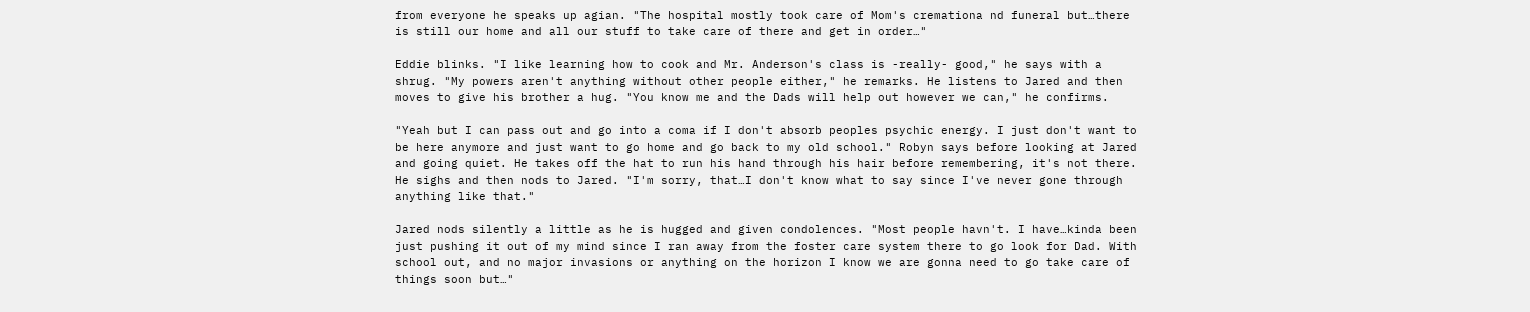from everyone he speaks up agian. "The hospital mostly took care of Mom's cremationa nd funeral but…there is still our home and all our stuff to take care of there and get in order…"

Eddie blinks. "I like learning how to cook and Mr. Anderson's class is -really- good," he says with a shrug. "My powers aren't anything without other people either," he remarks. He listens to Jared and then moves to give his brother a hug. "You know me and the Dads will help out however we can," he confirms.

"Yeah but I can pass out and go into a coma if I don't absorb peoples psychic energy. I just don't want to be here anymore and just want to go home and go back to my old school." Robyn says before looking at Jared and going quiet. He takes off the hat to run his hand through his hair before remembering, it's not there. He sighs and then nods to Jared. "I'm sorry, that…I don't know what to say since I've never gone through anything like that."

Jared nods silently a little as he is hugged and given condolences. "Most people havn't. I have…kinda been just pushing it out of my mind since I ran away from the foster care system there to go look for Dad. With school out, and no major invasions or anything on the horizon I know we are gonna need to go take care of things soon but…"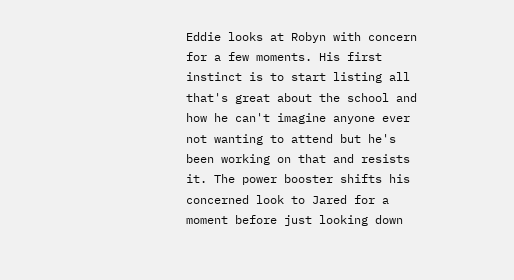Eddie looks at Robyn with concern for a few moments. His first instinct is to start listing all that's great about the school and how he can't imagine anyone ever not wanting to attend but he's been working on that and resists it. The power booster shifts his concerned look to Jared for a moment before just looking down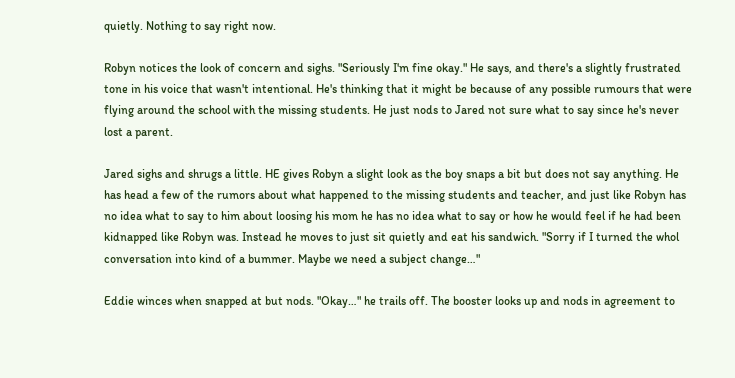quietly. Nothing to say right now.

Robyn notices the look of concern and sighs. "Seriously I'm fine okay." He says, and there's a slightly frustrated tone in his voice that wasn't intentional. He's thinking that it might be because of any possible rumours that were flying around the school with the missing students. He just nods to Jared not sure what to say since he's never lost a parent.

Jared sighs and shrugs a little. HE gives Robyn a slight look as the boy snaps a bit but does not say anything. He has head a few of the rumors about what happened to the missing students and teacher, and just like Robyn has no idea what to say to him about loosing his mom he has no idea what to say or how he would feel if he had been kidnapped like Robyn was. Instead he moves to just sit quietly and eat his sandwich. "Sorry if I turned the whol conversation into kind of a bummer. Maybe we need a subject change…"

Eddie winces when snapped at but nods. "Okay…" he trails off. The booster looks up and nods in agreement to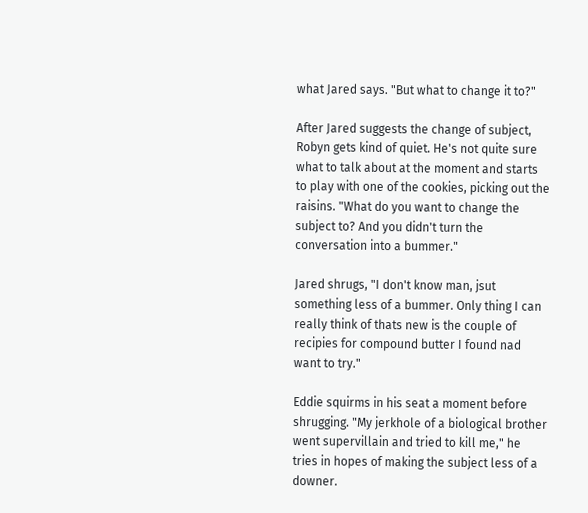what Jared says. "But what to change it to?"

After Jared suggests the change of subject, Robyn gets kind of quiet. He's not quite sure what to talk about at the moment and starts to play with one of the cookies, picking out the raisins. "What do you want to change the subject to? And you didn't turn the conversation into a bummer."

Jared shrugs, "I don't know man, jsut something less of a bummer. Only thing I can really think of thats new is the couple of recipies for compound butter I found nad want to try."

Eddie squirms in his seat a moment before shrugging. "My jerkhole of a biological brother went supervillain and tried to kill me," he tries in hopes of making the subject less of a downer.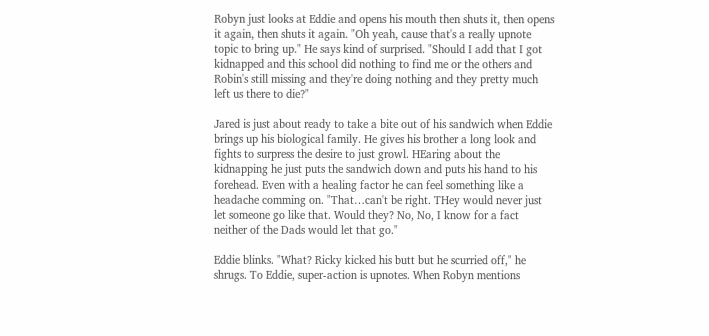Robyn just looks at Eddie and opens his mouth then shuts it, then opens it again, then shuts it again. "Oh yeah, cause that's a really upnote topic to bring up." He says kind of surprised. "Should I add that I got kidnapped and this school did nothing to find me or the others and Robin's still missing and they're doing nothing and they pretty much left us there to die?"

Jared is just about ready to take a bite out of his sandwich when Eddie brings up his biological family. He gives his brother a long look and fights to surpress the desire to just growl. HEaring about the kidnapping he just puts the sandwich down and puts his hand to his forehead. Even with a healing factor he can feel something like a headache comming on. "That…can't be right. THey would never just let someone go like that. Would they? No, No, I know for a fact neither of the Dads would let that go."

Eddie blinks. "What? Ricky kicked his butt but he scurried off," he shrugs. To Eddie, super-action is upnotes. When Robyn mentions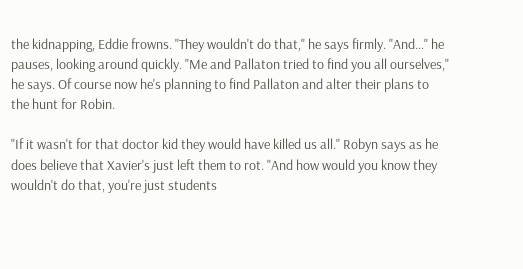the kidnapping, Eddie frowns. "They wouldn't do that," he says firmly. "And…" he pauses, looking around quickly. "Me and Pallaton tried to find you all ourselves," he says. Of course now he's planning to find Pallaton and alter their plans to the hunt for Robin.

"If it wasn't for that doctor kid they would have killed us all." Robyn says as he does believe that Xavier's just left them to rot. "And how would you know they wouldn't do that, you're just students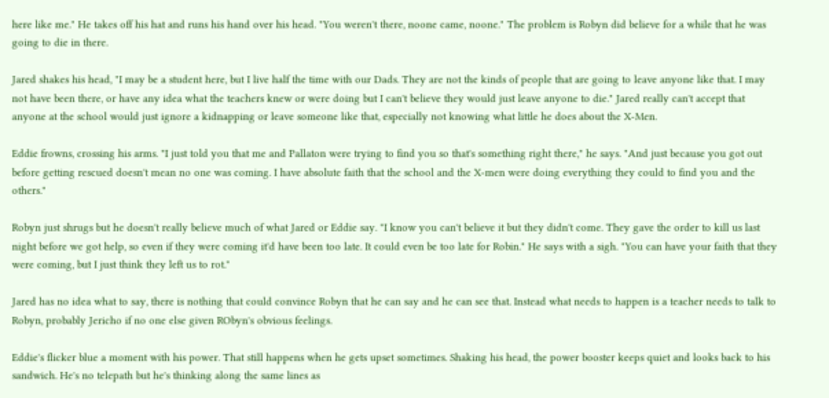here like me." He takes off his hat and runs his hand over his head. "You weren't there, noone came, noone." The problem is Robyn did believe for a while that he was going to die in there.

Jared shakes his head, "I may be a student here, but I live half the time with our Dads. They are not the kinds of people that are going to leave anyone like that. I may not have been there, or have any idea what the teachers knew or were doing but I can't believe they would just leave anyone to die." Jared really can't accept that anyone at the school would just ignore a kidnapping or leave someone like that, especially not knowing what little he does about the X-Men.

Eddie frowns, crossing his arms. "I just told you that me and Pallaton were trying to find you so that's something right there," he says. "And just because you got out before getting rescued doesn't mean no one was coming. I have absolute faith that the school and the X-men were doing everything they could to find you and the others."

Robyn just shrugs but he doesn't really believe much of what Jared or Eddie say. "I know you can't believe it but they didn't come. They gave the order to kill us last night before we got help, so even if they were coming it'd have been too late. It could even be too late for Robin." He says with a sigh. "You can have your faith that they were coming, but I just think they left us to rot."

Jared has no idea what to say, there is nothing that could convince Robyn that he can say and he can see that. Instead what needs to happen is a teacher needs to talk to Robyn, probably Jericho if no one else given RObyn's obvious feelings.

Eddie's flicker blue a moment with his power. That still happens when he gets upset sometimes. Shaking his head, the power booster keeps quiet and looks back to his sandwich. He's no telepath but he's thinking along the same lines as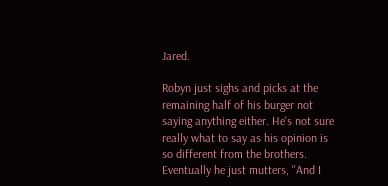Jared.

Robyn just sighs and picks at the remaining half of his burger not saying anything either. He's not sure really what to say as his opinion is so different from the brothers. Eventually he just mutters, "And I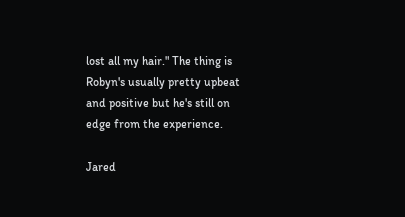lost all my hair." The thing is Robyn's usually pretty upbeat and positive but he's still on edge from the experience.

Jared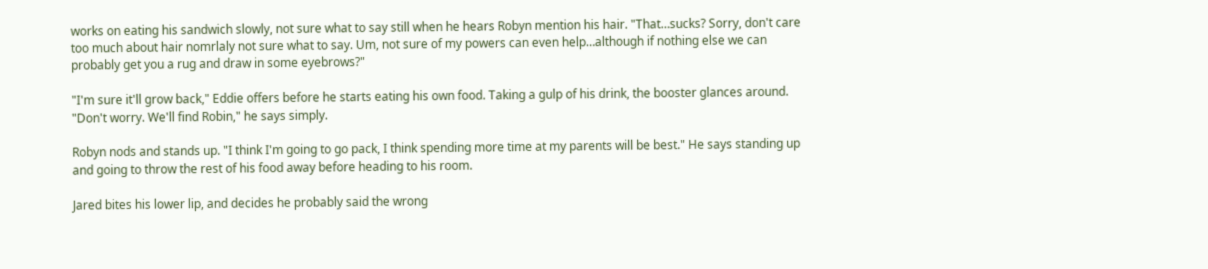works on eating his sandwich slowly, not sure what to say still when he hears Robyn mention his hair. "That…sucks? Sorry, don't care too much about hair nomrlaly not sure what to say. Um, not sure of my powers can even help…although if nothing else we can probably get you a rug and draw in some eyebrows?"

"I'm sure it'll grow back," Eddie offers before he starts eating his own food. Taking a gulp of his drink, the booster glances around. "Don't worry. We'll find Robin," he says simply.

Robyn nods and stands up. "I think I'm going to go pack, I think spending more time at my parents will be best." He says standing up and going to throw the rest of his food away before heading to his room.

Jared bites his lower lip, and decides he probably said the wrong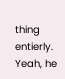thing entierly. Yeah, he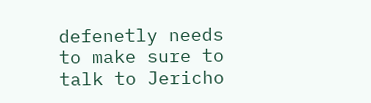defenetly needs to make sure to talk to Jericho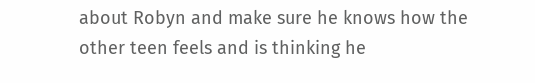about Robyn and make sure he knows how the other teen feels and is thinking he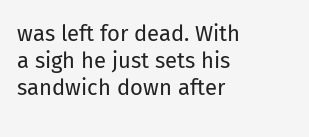was left for dead. With a sigh he just sets his sandwich down after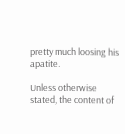pretty much loosing his apatite.

Unless otherwise stated, the content of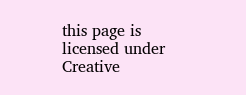this page is licensed under Creative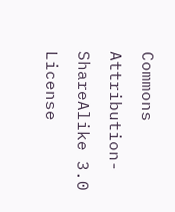Commons Attribution-ShareAlike 3.0 License